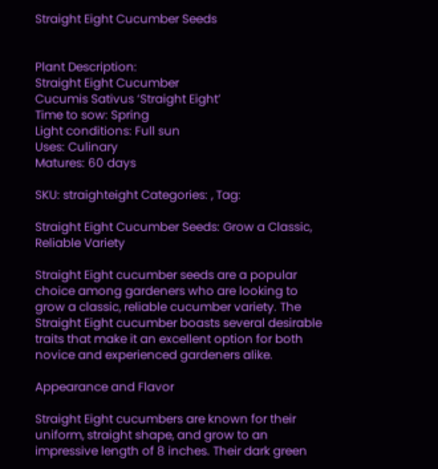Straight Eight Cucumber Seeds


Plant Description:
Straight Eight Cucumber
Cucumis Sativus ‘Straight Eight’
Time to sow: Spring
Light conditions: Full sun
Uses: Culinary
Matures: 60 days

SKU: straighteight Categories: , Tag:

Straight Eight Cucumber Seeds: Grow a Classic, Reliable Variety

Straight Eight cucumber seeds are a popular choice among gardeners who are looking to grow a classic, reliable cucumber variety. The Straight Eight cucumber boasts several desirable traits that make it an excellent option for both novice and experienced gardeners alike.

Appearance and Flavor

Straight Eight cucumbers are known for their uniform, straight shape, and grow to an impressive length of 8 inches. Their dark green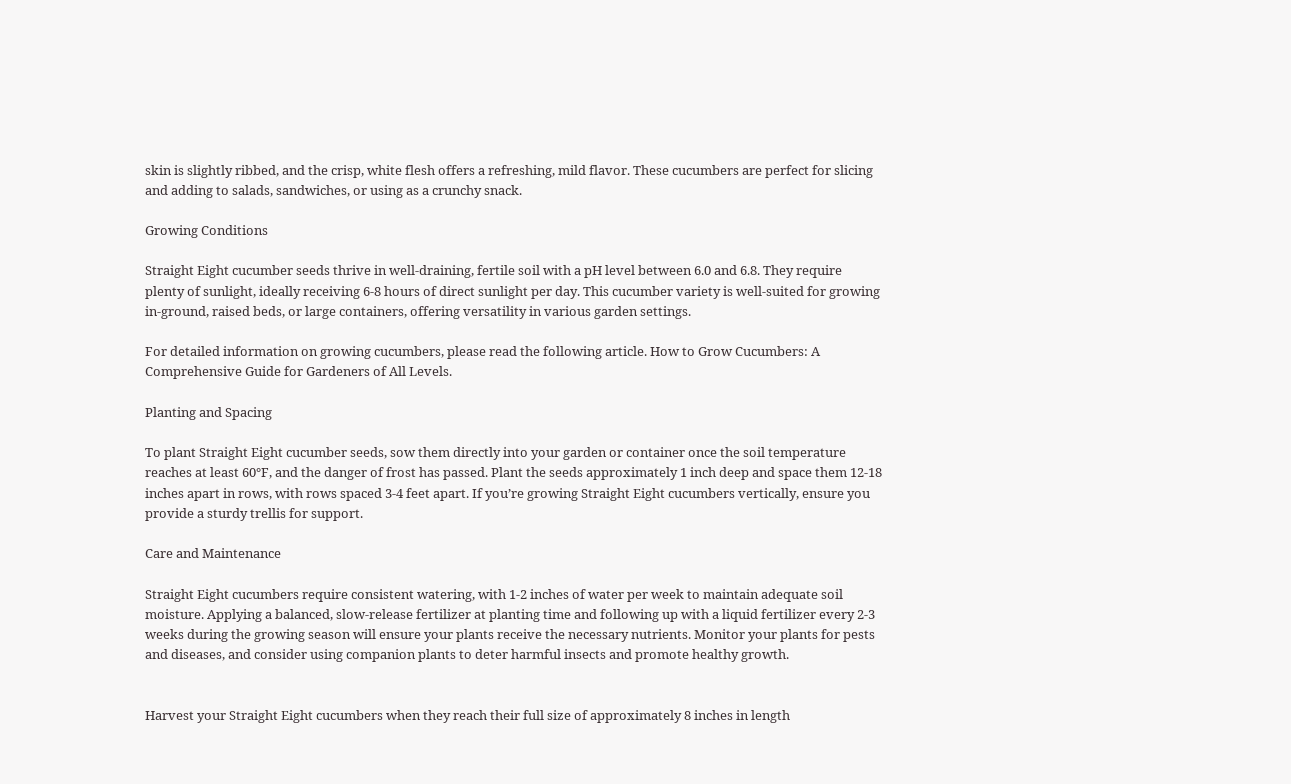skin is slightly ribbed, and the crisp, white flesh offers a refreshing, mild flavor. These cucumbers are perfect for slicing and adding to salads, sandwiches, or using as a crunchy snack.

Growing Conditions

Straight Eight cucumber seeds thrive in well-draining, fertile soil with a pH level between 6.0 and 6.8. They require plenty of sunlight, ideally receiving 6-8 hours of direct sunlight per day. This cucumber variety is well-suited for growing in-ground, raised beds, or large containers, offering versatility in various garden settings.

For detailed information on growing cucumbers, please read the following article. How to Grow Cucumbers: A Comprehensive Guide for Gardeners of All Levels.

Planting and Spacing

To plant Straight Eight cucumber seeds, sow them directly into your garden or container once the soil temperature reaches at least 60°F, and the danger of frost has passed. Plant the seeds approximately 1 inch deep and space them 12-18 inches apart in rows, with rows spaced 3-4 feet apart. If you’re growing Straight Eight cucumbers vertically, ensure you provide a sturdy trellis for support.

Care and Maintenance

Straight Eight cucumbers require consistent watering, with 1-2 inches of water per week to maintain adequate soil moisture. Applying a balanced, slow-release fertilizer at planting time and following up with a liquid fertilizer every 2-3 weeks during the growing season will ensure your plants receive the necessary nutrients. Monitor your plants for pests and diseases, and consider using companion plants to deter harmful insects and promote healthy growth.


Harvest your Straight Eight cucumbers when they reach their full size of approximately 8 inches in length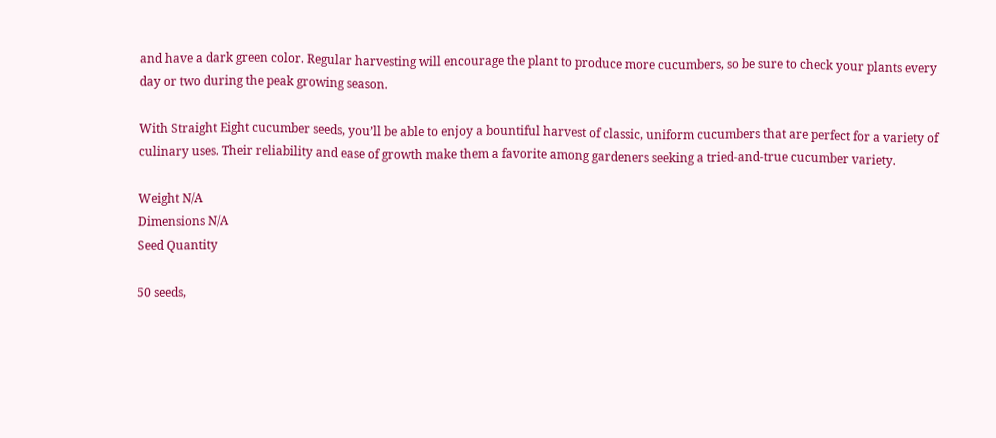and have a dark green color. Regular harvesting will encourage the plant to produce more cucumbers, so be sure to check your plants every day or two during the peak growing season.

With Straight Eight cucumber seeds, you’ll be able to enjoy a bountiful harvest of classic, uniform cucumbers that are perfect for a variety of culinary uses. Their reliability and ease of growth make them a favorite among gardeners seeking a tried-and-true cucumber variety.

Weight N/A
Dimensions N/A
Seed Quantity

50 seeds,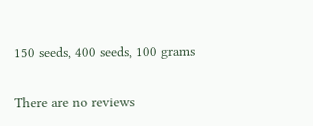150 seeds, 400 seeds, 100 grams


There are no reviews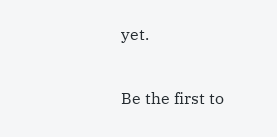yet.

Be the first to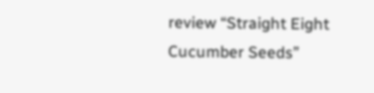review “Straight Eight Cucumber Seeds”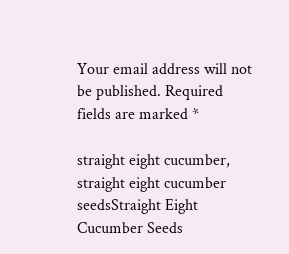Your email address will not be published. Required fields are marked *

straight eight cucumber, straight eight cucumber seedsStraight Eight Cucumber Seeds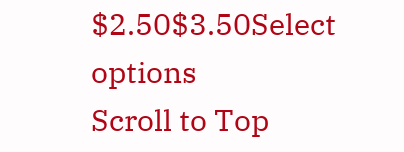$2.50$3.50Select options
Scroll to Top